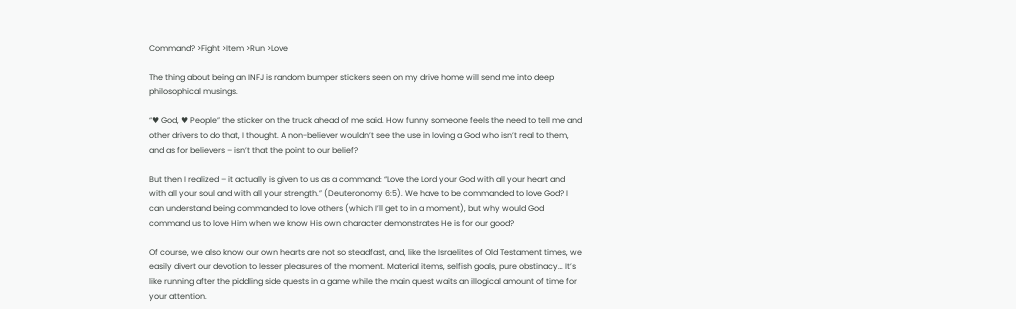Command? >Fight >Item >Run >Love

The thing about being an INFJ is random bumper stickers seen on my drive home will send me into deep philosophical musings.

“♥ God, ♥ People” the sticker on the truck ahead of me said. How funny someone feels the need to tell me and other drivers to do that, I thought. A non-believer wouldn’t see the use in loving a God who isn’t real to them, and as for believers – isn’t that the point to our belief?

But then I realized – it actually is given to us as a command: “Love the Lord your God with all your heart and with all your soul and with all your strength.” (Deuteronomy 6:5). We have to be commanded to love God? I can understand being commanded to love others (which I’ll get to in a moment), but why would God command us to love Him when we know His own character demonstrates He is for our good?

Of course, we also know our own hearts are not so steadfast, and, like the Israelites of Old Testament times, we easily divert our devotion to lesser pleasures of the moment. Material items, selfish goals, pure obstinacy… It’s like running after the piddling side quests in a game while the main quest waits an illogical amount of time for your attention.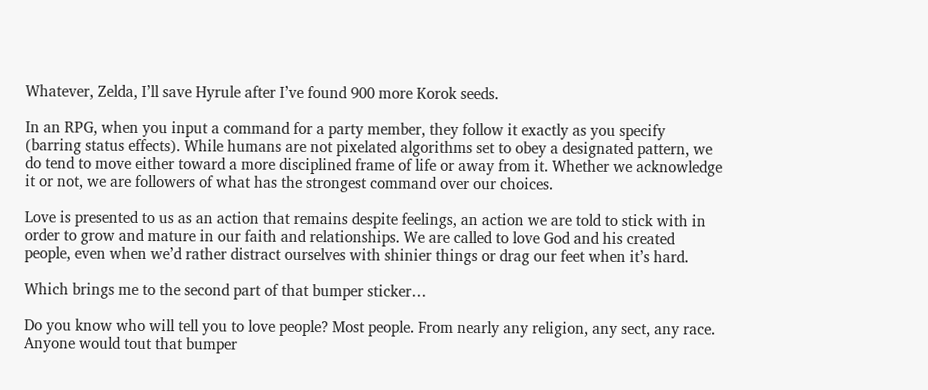Whatever, Zelda, I’ll save Hyrule after I’ve found 900 more Korok seeds.

In an RPG, when you input a command for a party member, they follow it exactly as you specify (barring status effects). While humans are not pixelated algorithms set to obey a designated pattern, we do tend to move either toward a more disciplined frame of life or away from it. Whether we acknowledge it or not, we are followers of what has the strongest command over our choices.

Love is presented to us as an action that remains despite feelings, an action we are told to stick with in order to grow and mature in our faith and relationships. We are called to love God and his created people, even when we’d rather distract ourselves with shinier things or drag our feet when it’s hard.

Which brings me to the second part of that bumper sticker…

Do you know who will tell you to love people? Most people. From nearly any religion, any sect, any race. Anyone would tout that bumper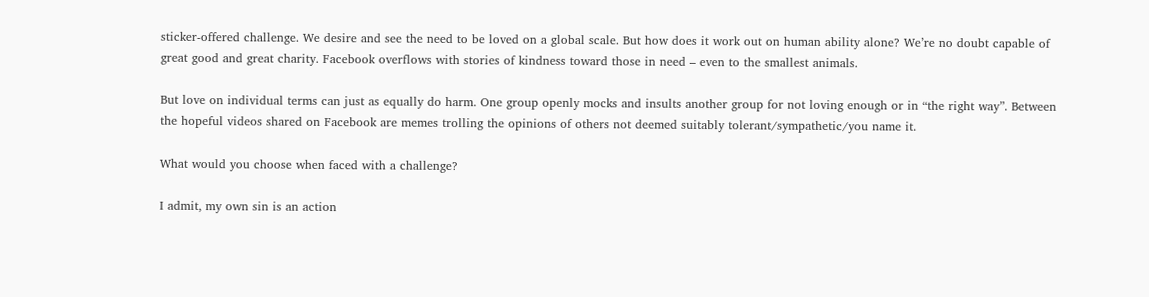sticker-offered challenge. We desire and see the need to be loved on a global scale. But how does it work out on human ability alone? We’re no doubt capable of great good and great charity. Facebook overflows with stories of kindness toward those in need – even to the smallest animals.

But love on individual terms can just as equally do harm. One group openly mocks and insults another group for not loving enough or in “the right way”. Between the hopeful videos shared on Facebook are memes trolling the opinions of others not deemed suitably tolerant/sympathetic/you name it.

What would you choose when faced with a challenge?

I admit, my own sin is an action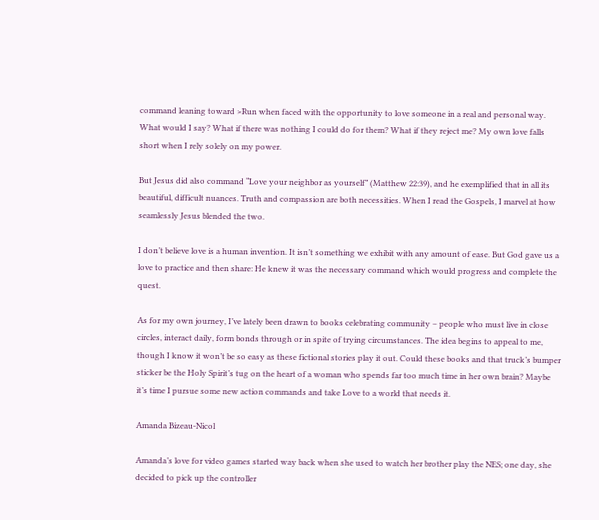command leaning toward >Run when faced with the opportunity to love someone in a real and personal way. What would I say? What if there was nothing I could do for them? What if they reject me? My own love falls short when I rely solely on my power.

But Jesus did also command “Love your neighbor as yourself” (Matthew 22:39), and he exemplified that in all its beautiful, difficult nuances. Truth and compassion are both necessities. When I read the Gospels, I marvel at how seamlessly Jesus blended the two.

I don’t believe love is a human invention. It isn’t something we exhibit with any amount of ease. But God gave us a love to practice and then share: He knew it was the necessary command which would progress and complete the quest.

As for my own journey, I’ve lately been drawn to books celebrating community – people who must live in close circles, interact daily, form bonds through or in spite of trying circumstances. The idea begins to appeal to me, though I know it won’t be so easy as these fictional stories play it out. Could these books and that truck’s bumper sticker be the Holy Spirit’s tug on the heart of a woman who spends far too much time in her own brain? Maybe it’s time I pursue some new action commands and take Love to a world that needs it.

Amanda Bizeau-Nicol

Amanda’s love for video games started way back when she used to watch her brother play the NES; one day, she decided to pick up the controller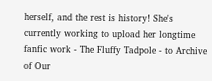herself, and the rest is history! She's currently working to upload her longtime fanfic work - The Fluffy Tadpole - to Archive of Our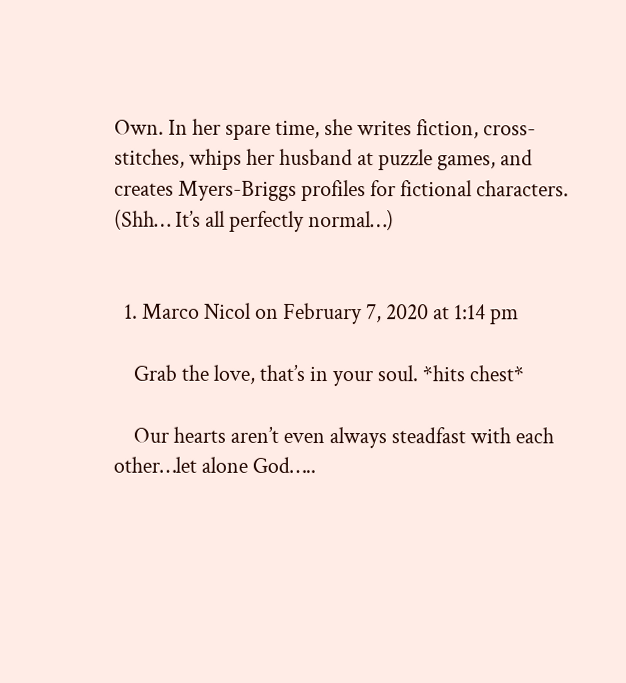Own. In her spare time, she writes fiction, cross-stitches, whips her husband at puzzle games, and creates Myers-Briggs profiles for fictional characters. (Shh… It’s all perfectly normal…)


  1. Marco Nicol on February 7, 2020 at 1:14 pm

    Grab the love, that’s in your soul. *hits chest*

    Our hearts aren’t even always steadfast with each other…let alone God…..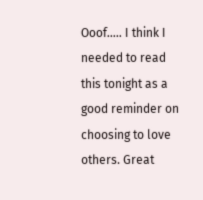Ooof….. I think I needed to read this tonight as a good reminder on choosing to love others. Great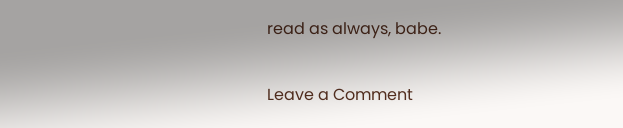read as always, babe.

Leave a Comment